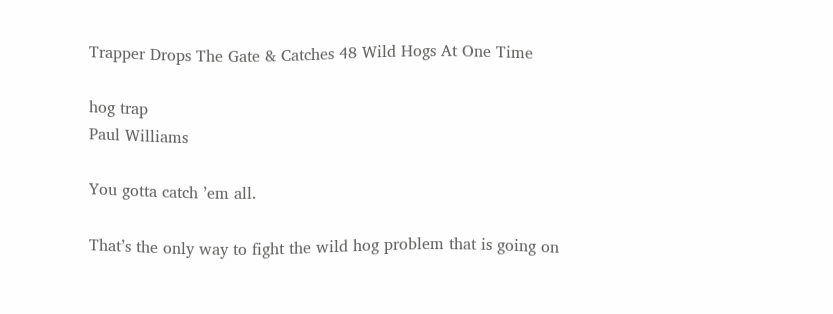Trapper Drops The Gate & Catches 48 Wild Hogs At One Time

hog trap
Paul Williams

You gotta catch ’em all.

That’s the only way to fight the wild hog problem that is going on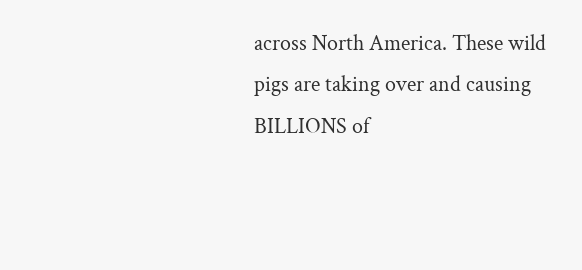across North America. These wild pigs are taking over and causing BILLIONS of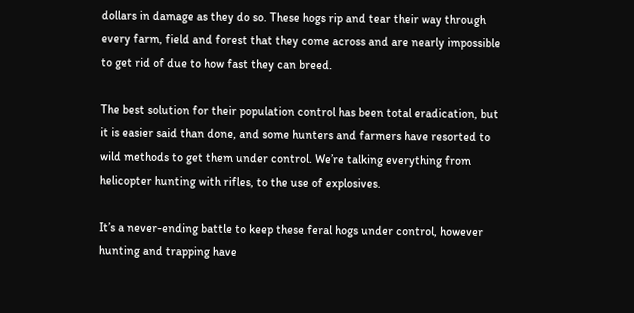dollars in damage as they do so. These hogs rip and tear their way through every farm, field and forest that they come across and are nearly impossible to get rid of due to how fast they can breed.

The best solution for their population control has been total eradication, but it is easier said than done, and some hunters and farmers have resorted to wild methods to get them under control. We’re talking everything from helicopter hunting with rifles, to the use of explosives.

It’s a never-ending battle to keep these feral hogs under control, however hunting and trapping have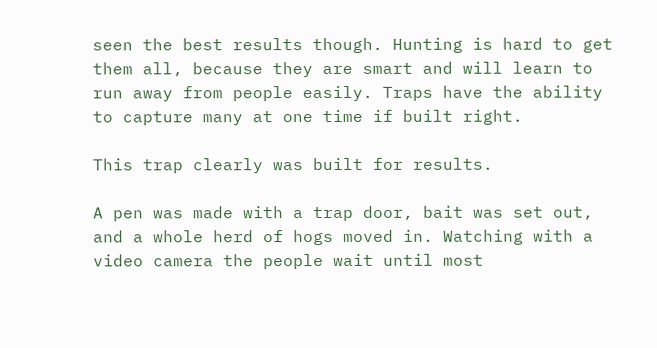seen the best results though. Hunting is hard to get them all, because they are smart and will learn to run away from people easily. Traps have the ability to capture many at one time if built right.

This trap clearly was built for results.

A pen was made with a trap door, bait was set out, and a whole herd of hogs moved in. Watching with a video camera the people wait until most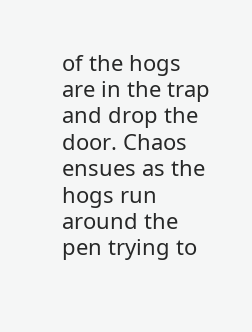of the hogs are in the trap and drop the door. Chaos ensues as the hogs run around the pen trying to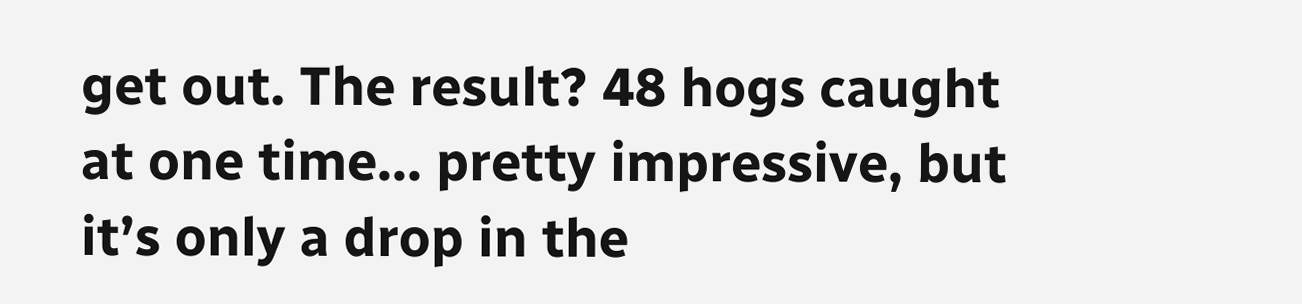get out. The result? 48 hogs caught at one time… pretty impressive, but it’s only a drop in the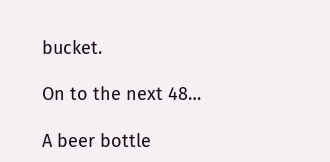bucket.

On to the next 48…

A beer bottle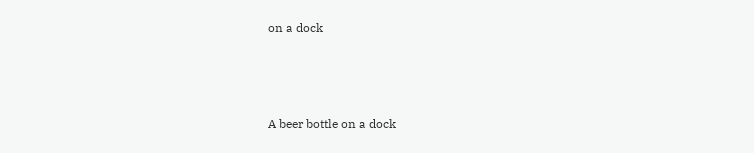on a dock



A beer bottle on a dock